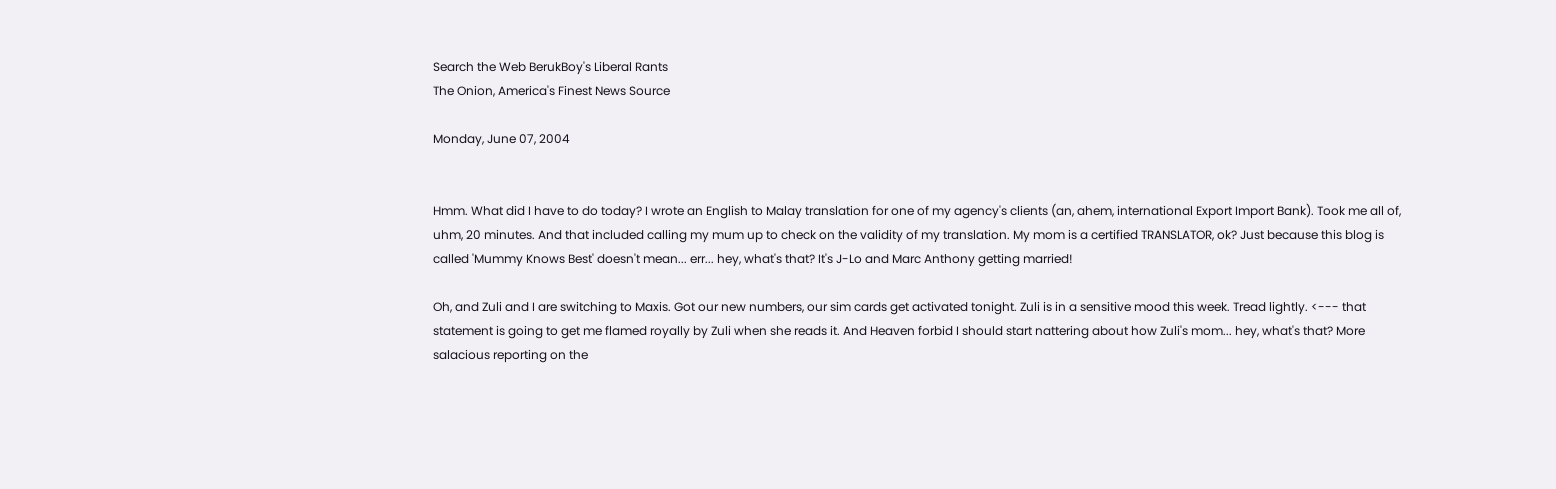Search the Web BerukBoy's Liberal Rants
The Onion, America's Finest News Source

Monday, June 07, 2004


Hmm. What did I have to do today? I wrote an English to Malay translation for one of my agency's clients (an, ahem, international Export Import Bank). Took me all of, uhm, 20 minutes. And that included calling my mum up to check on the validity of my translation. My mom is a certified TRANSLATOR, ok? Just because this blog is called 'Mummy Knows Best' doesn't mean... err... hey, what's that? It's J-Lo and Marc Anthony getting married!

Oh, and Zuli and I are switching to Maxis. Got our new numbers, our sim cards get activated tonight. Zuli is in a sensitive mood this week. Tread lightly. <--- that statement is going to get me flamed royally by Zuli when she reads it. And Heaven forbid I should start nattering about how Zuli's mom... hey, what's that? More salacious reporting on the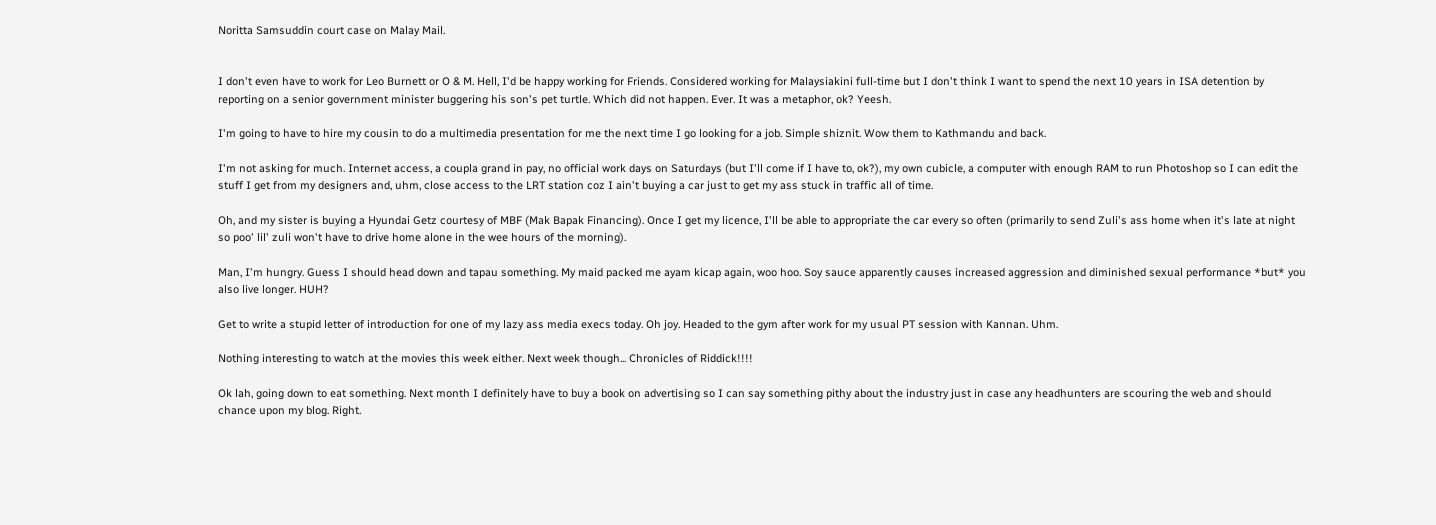Noritta Samsuddin court case on Malay Mail.


I don't even have to work for Leo Burnett or O & M. Hell, I'd be happy working for Friends. Considered working for Malaysiakini full-time but I don't think I want to spend the next 10 years in ISA detention by reporting on a senior government minister buggering his son's pet turtle. Which did not happen. Ever. It was a metaphor, ok? Yeesh.

I'm going to have to hire my cousin to do a multimedia presentation for me the next time I go looking for a job. Simple shiznit. Wow them to Kathmandu and back.

I'm not asking for much. Internet access, a coupla grand in pay, no official work days on Saturdays (but I'll come if I have to, ok?), my own cubicle, a computer with enough RAM to run Photoshop so I can edit the stuff I get from my designers and, uhm, close access to the LRT station coz I ain't buying a car just to get my ass stuck in traffic all of time.

Oh, and my sister is buying a Hyundai Getz courtesy of MBF (Mak Bapak Financing). Once I get my licence, I'll be able to appropriate the car every so often (primarily to send Zuli's ass home when it's late at night so poo' lil' zuli won't have to drive home alone in the wee hours of the morning).

Man, I'm hungry. Guess I should head down and tapau something. My maid packed me ayam kicap again, woo hoo. Soy sauce apparently causes increased aggression and diminished sexual performance *but* you also live longer. HUH?

Get to write a stupid letter of introduction for one of my lazy ass media execs today. Oh joy. Headed to the gym after work for my usual PT session with Kannan. Uhm.

Nothing interesting to watch at the movies this week either. Next week though... Chronicles of Riddick!!!!

Ok lah, going down to eat something. Next month I definitely have to buy a book on advertising so I can say something pithy about the industry just in case any headhunters are scouring the web and should chance upon my blog. Right.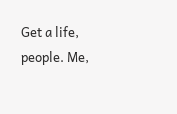Get a life, people. Me,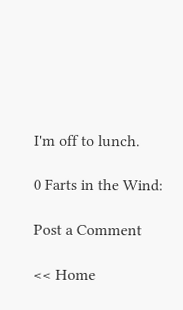I'm off to lunch.

0 Farts in the Wind:

Post a Comment

<< Home